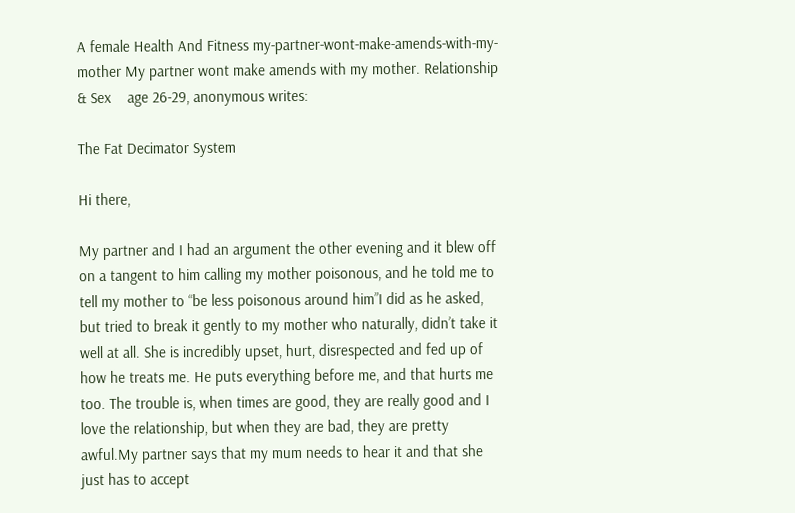A female Health And Fitness my-partner-wont-make-amends-with-my-mother My partner wont make amends with my mother. Relationship & Sex    age 26-29, anonymous writes:

The Fat Decimator System

Hi there,

My partner and I had an argument the other evening and it blew off on a tangent to him calling my mother poisonous, and he told me to tell my mother to “be less poisonous around him”I did as he asked, but tried to break it gently to my mother who naturally, didn’t take it well at all. She is incredibly upset, hurt, disrespected and fed up of how he treats me. He puts everything before me, and that hurts me too. The trouble is, when times are good, they are really good and I love the relationship, but when they are bad, they are pretty awful.My partner says that my mum needs to hear it and that she just has to accept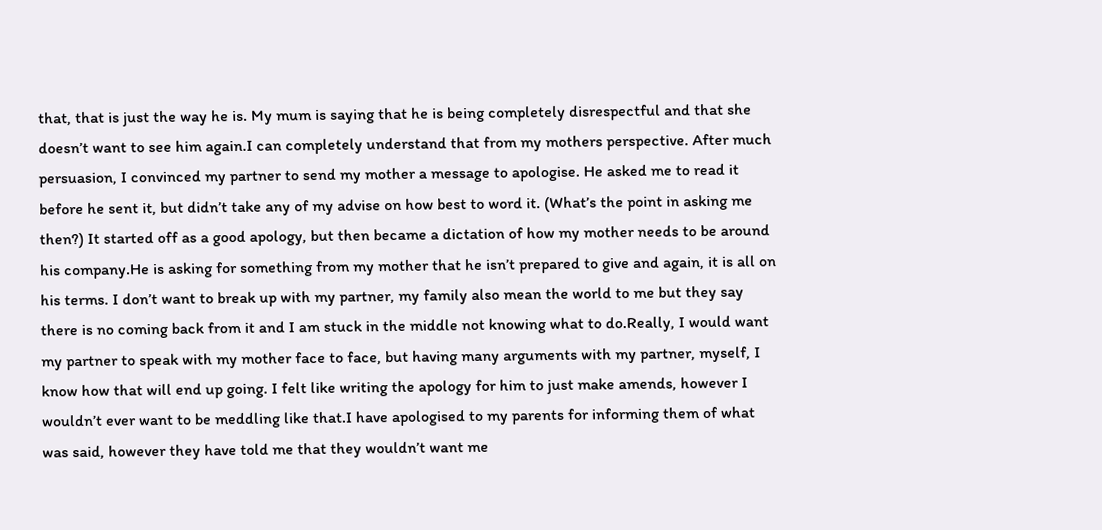that, that is just the way he is. My mum is saying that he is being completely disrespectful and that she doesn’t want to see him again.I can completely understand that from my mothers perspective. After much persuasion, I convinced my partner to send my mother a message to apologise. He asked me to read it before he sent it, but didn’t take any of my advise on how best to word it. (What’s the point in asking me then?) It started off as a good apology, but then became a dictation of how my mother needs to be around his company.He is asking for something from my mother that he isn’t prepared to give and again, it is all on his terms. I don’t want to break up with my partner, my family also mean the world to me but they say there is no coming back from it and I am stuck in the middle not knowing what to do.Really, I would want my partner to speak with my mother face to face, but having many arguments with my partner, myself, I know how that will end up going. I felt like writing the apology for him to just make amends, however I wouldn’t ever want to be meddling like that.I have apologised to my parents for informing them of what was said, however they have told me that they wouldn’t want me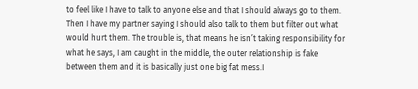to feel like I have to talk to anyone else and that I should always go to them. Then I have my partner saying I should also talk to them but filter out what would hurt them. The trouble is, that means he isn’t taking responsibility for what he says, I am caught in the middle, the outer relationship is fake between them and it is basically just one big fat mess.I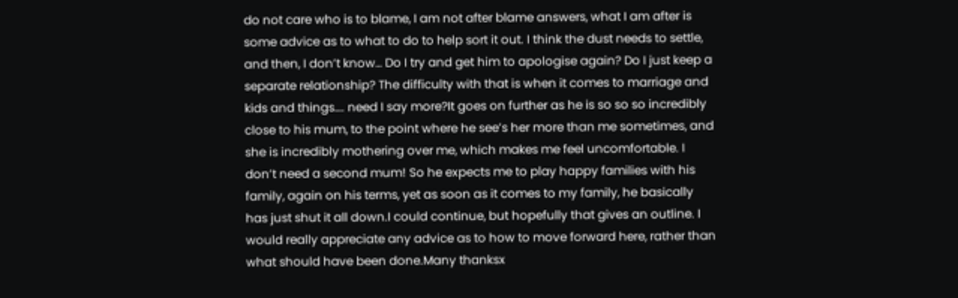do not care who is to blame, I am not after blame answers, what I am after is some advice as to what to do to help sort it out. I think the dust needs to settle, and then, I don’t know… Do I try and get him to apologise again? Do I just keep a separate relationship? The difficulty with that is when it comes to marriage and kids and things…. need I say more?It goes on further as he is so so so incredibly close to his mum, to the point where he see’s her more than me sometimes, and she is incredibly mothering over me, which makes me feel uncomfortable. I don’t need a second mum! So he expects me to play happy families with his family, again on his terms, yet as soon as it comes to my family, he basically has just shut it all down.I could continue, but hopefully that gives an outline. I would really appreciate any advice as to how to move forward here, rather than what should have been done.Many thanksx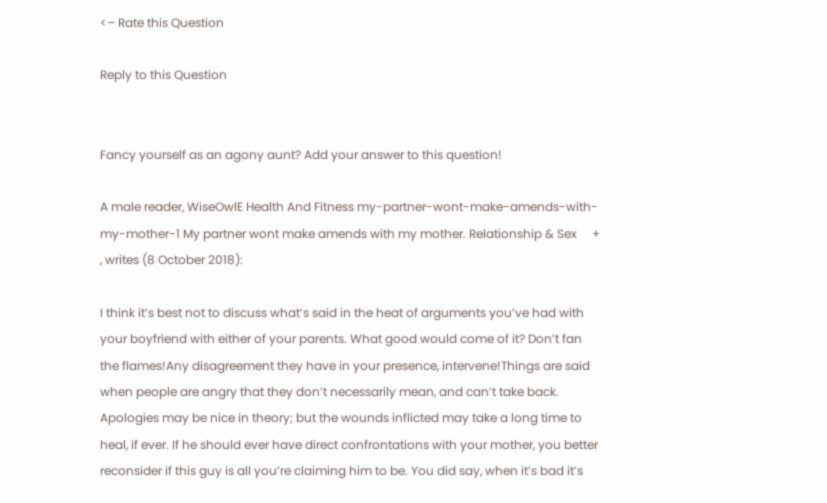<– Rate this Question

Reply to this Question


Fancy yourself as an agony aunt? Add your answer to this question!

A male reader, WiseOwlE Health And Fitness my-partner-wont-make-amends-with-my-mother-1 My partner wont make amends with my mother. Relationship & Sex     + , writes (8 October 2018):

I think it’s best not to discuss what’s said in the heat of arguments you’ve had with your boyfriend with either of your parents. What good would come of it? Don’t fan the flames!Any disagreement they have in your presence, intervene!Things are said when people are angry that they don’t necessarily mean, and can’t take back. Apologies may be nice in theory; but the wounds inflicted may take a long time to heal, if ever. If he should ever have direct confrontations with your mother, you better reconsider if this guy is all you’re claiming him to be. You did say, when it’s bad it’s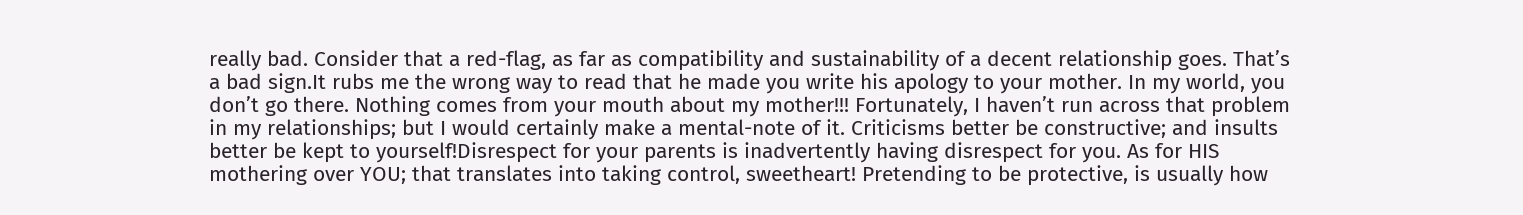really bad. Consider that a red-flag, as far as compatibility and sustainability of a decent relationship goes. That’s a bad sign.It rubs me the wrong way to read that he made you write his apology to your mother. In my world, you don’t go there. Nothing comes from your mouth about my mother!!! Fortunately, I haven’t run across that problem in my relationships; but I would certainly make a mental-note of it. Criticisms better be constructive; and insults better be kept to yourself!Disrespect for your parents is inadvertently having disrespect for you. As for HIS mothering over YOU; that translates into taking control, sweetheart! Pretending to be protective, is usually how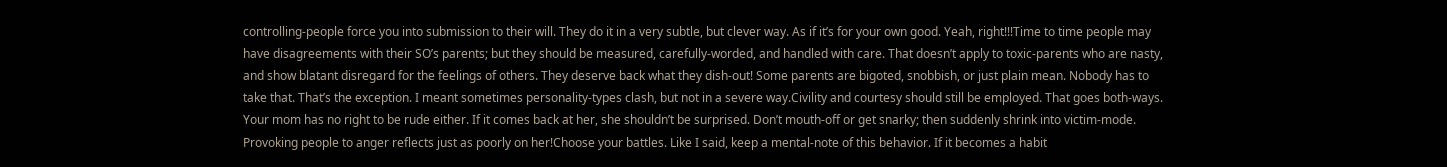controlling-people force you into submission to their will. They do it in a very subtle, but clever way. As if it’s for your own good. Yeah, right!!!Time to time people may have disagreements with their SO’s parents; but they should be measured, carefully-worded, and handled with care. That doesn’t apply to toxic-parents who are nasty, and show blatant disregard for the feelings of others. They deserve back what they dish-out! Some parents are bigoted, snobbish, or just plain mean. Nobody has to take that. That’s the exception. I meant sometimes personality-types clash, but not in a severe way.Civility and courtesy should still be employed. That goes both-ways. Your mom has no right to be rude either. If it comes back at her, she shouldn’t be surprised. Don’t mouth-off or get snarky; then suddenly shrink into victim-mode. Provoking people to anger reflects just as poorly on her!Choose your battles. Like I said, keep a mental-note of this behavior. If it becomes a habit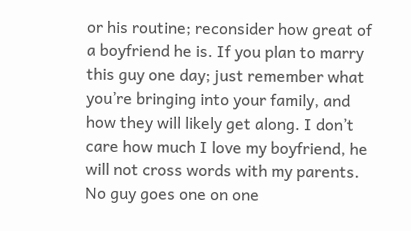or his routine; reconsider how great of a boyfriend he is. If you plan to marry this guy one day; just remember what you’re bringing into your family, and how they will likely get along. I don’t care how much I love my boyfriend, he will not cross words with my parents. No guy goes one on one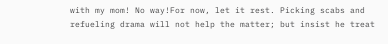with my mom! No way!For now, let it rest. Picking scabs and refueling drama will not help the matter; but insist he treat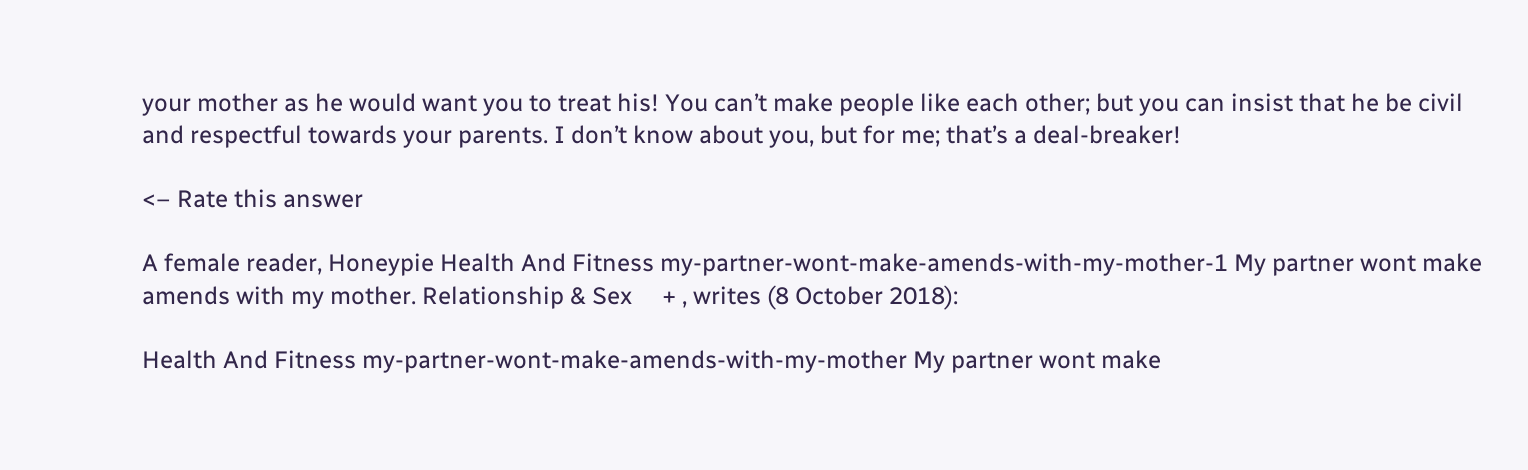your mother as he would want you to treat his! You can’t make people like each other; but you can insist that he be civil and respectful towards your parents. I don’t know about you, but for me; that’s a deal-breaker!

<– Rate this answer

A female reader, Honeypie Health And Fitness my-partner-wont-make-amends-with-my-mother-1 My partner wont make amends with my mother. Relationship & Sex     + , writes (8 October 2018):

Health And Fitness my-partner-wont-make-amends-with-my-mother My partner wont make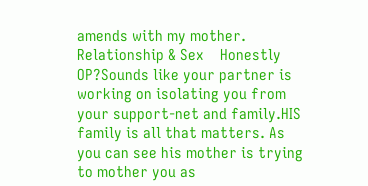amends with my mother. Relationship & Sex    Honestly OP?Sounds like your partner is working on isolating you from your support-net and family.HIS family is all that matters. As you can see his mother is trying to mother you as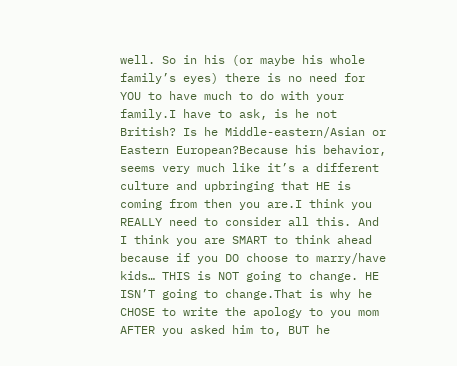well. So in his (or maybe his whole family’s eyes) there is no need for YOU to have much to do with your family.I have to ask, is he not British? Is he Middle-eastern/Asian or Eastern European?Because his behavior, seems very much like it’s a different culture and upbringing that HE is coming from then you are.I think you REALLY need to consider all this. And I think you are SMART to think ahead because if you DO choose to marry/have kids… THIS is NOT going to change. HE ISN’T going to change.That is why he CHOSE to write the apology to you mom AFTER you asked him to, BUT he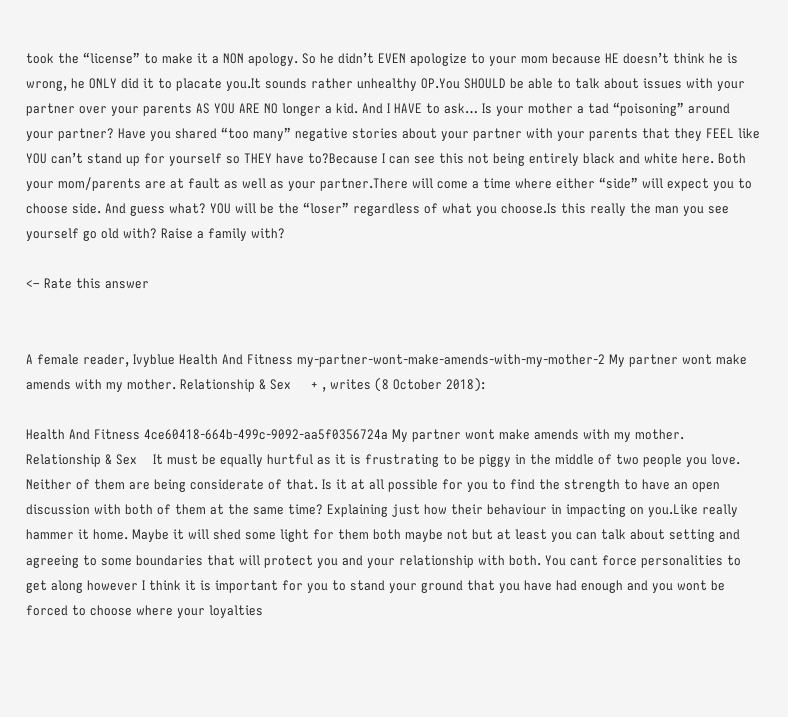took the “license” to make it a NON apology. So he didn’t EVEN apologize to your mom because HE doesn’t think he is wrong, he ONLY did it to placate you.It sounds rather unhealthy OP.You SHOULD be able to talk about issues with your partner over your parents AS YOU ARE NO longer a kid. And I HAVE to ask… Is your mother a tad “poisoning” around your partner? Have you shared “too many” negative stories about your partner with your parents that they FEEL like YOU can’t stand up for yourself so THEY have to?Because I can see this not being entirely black and white here. Both your mom/parents are at fault as well as your partner.There will come a time where either “side” will expect you to choose side. And guess what? YOU will be the “loser” regardless of what you choose.Is this really the man you see yourself go old with? Raise a family with?

<– Rate this answer


A female reader, Ivyblue Health And Fitness my-partner-wont-make-amends-with-my-mother-2 My partner wont make amends with my mother. Relationship & Sex     + , writes (8 October 2018):

Health And Fitness 4ce60418-664b-499c-9092-aa5f0356724a My partner wont make amends with my mother. Relationship & Sex    It must be equally hurtful as it is frustrating to be piggy in the middle of two people you love. Neither of them are being considerate of that. Is it at all possible for you to find the strength to have an open discussion with both of them at the same time? Explaining just how their behaviour in impacting on you.Like really hammer it home. Maybe it will shed some light for them both maybe not but at least you can talk about setting and agreeing to some boundaries that will protect you and your relationship with both. You cant force personalities to get along however I think it is important for you to stand your ground that you have had enough and you wont be forced to choose where your loyalties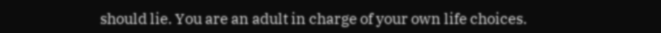should lie. You are an adult in charge of your own life choices.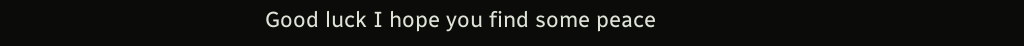Good luck I hope you find some peace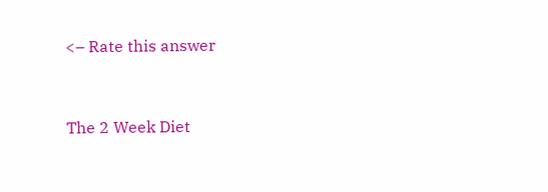<– Rate this answer


The 2 Week Diet